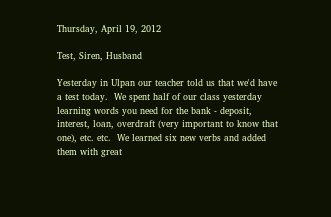Thursday, April 19, 2012

Test, Siren, Husband

Yesterday in Ulpan our teacher told us that we'd have a test today.  We spent half of our class yesterday learning words you need for the bank - deposit, interest, loan, overdraft (very important to know that one), etc. etc.  We learned six new verbs and added them with great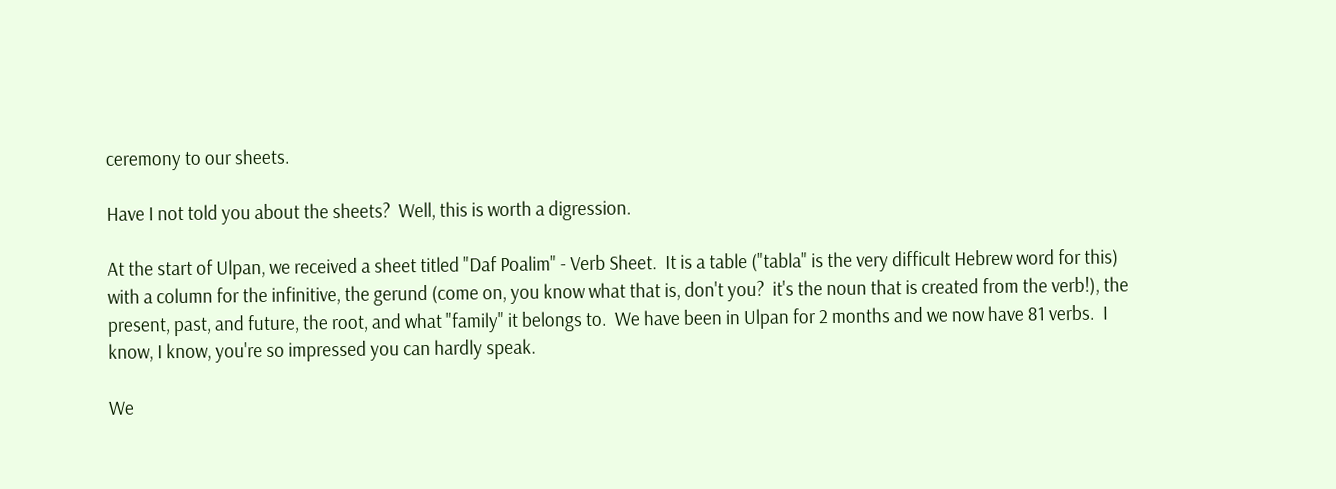ceremony to our sheets.

Have I not told you about the sheets?  Well, this is worth a digression.

At the start of Ulpan, we received a sheet titled "Daf Poalim" - Verb Sheet.  It is a table ("tabla" is the very difficult Hebrew word for this) with a column for the infinitive, the gerund (come on, you know what that is, don't you?  it's the noun that is created from the verb!), the present, past, and future, the root, and what "family" it belongs to.  We have been in Ulpan for 2 months and we now have 81 verbs.  I know, I know, you're so impressed you can hardly speak.

We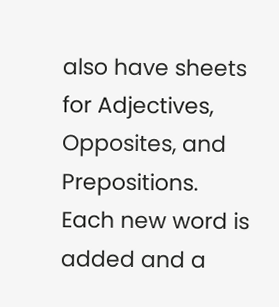also have sheets for Adjectives, Opposites, and Prepositions.  Each new word is added and a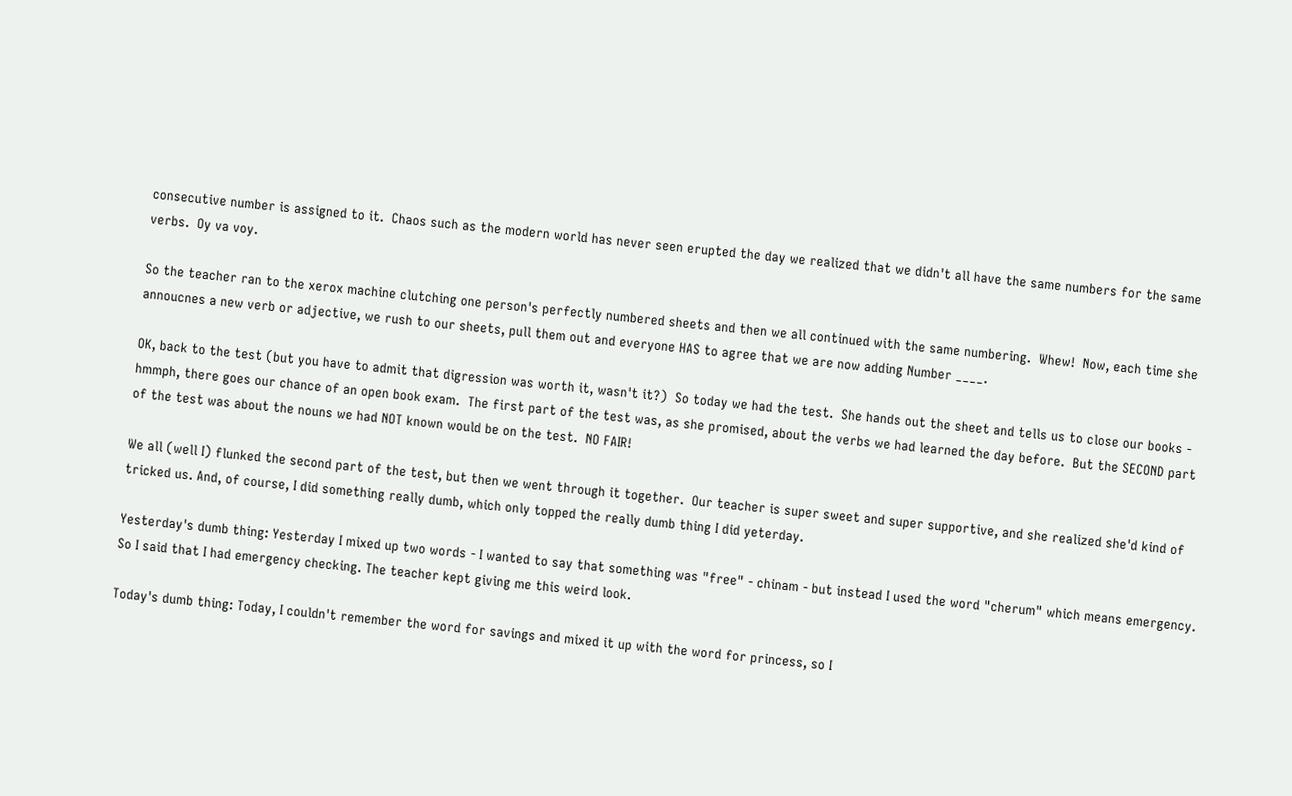consecutive number is assigned to it.  Chaos such as the modern world has never seen erupted the day we realized that we didn't all have the same numbers for the same verbs.  Oy va voy.

So the teacher ran to the xerox machine clutching one person's perfectly numbered sheets and then we all continued with the same numbering.  Whew!  Now, each time she annoucnes a new verb or adjective, we rush to our sheets, pull them out and everyone HAS to agree that we are now adding Number ____.

OK, back to the test (but you have to admit that digression was worth it, wasn't it?)  So today we had the test.  She hands out the sheet and tells us to close our books - hmmph, there goes our chance of an open book exam.  The first part of the test was, as she promised, about the verbs we had learned the day before.  But the SECOND part of the test was about the nouns we had NOT known would be on the test.  NO FAIR!

We all (well I) flunked the second part of the test, but then we went through it together.  Our teacher is super sweet and super supportive, and she realized she'd kind of tricked us. And, of course, I did something really dumb, which only topped the really dumb thing I did yeterday.

Yesterday's dumb thing: Yesterday I mixed up two words - I wanted to say that something was "free" - chinam - but instead I used the word "cherum" which means emergency.  So I said that I had emergency checking. The teacher kept giving me this weird look.

Today's dumb thing: Today, I couldn't remember the word for savings and mixed it up with the word for princess, so I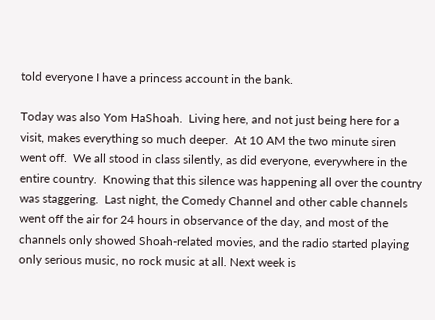told everyone I have a princess account in the bank.

Today was also Yom HaShoah.  Living here, and not just being here for a visit, makes everything so much deeper.  At 10 AM the two minute siren went off.  We all stood in class silently, as did everyone, everywhere in the entire country.  Knowing that this silence was happening all over the country was staggering.  Last night, the Comedy Channel and other cable channels went off the air for 24 hours in observance of the day, and most of the channels only showed Shoah-related movies, and the radio started playing only serious music, no rock music at all. Next week is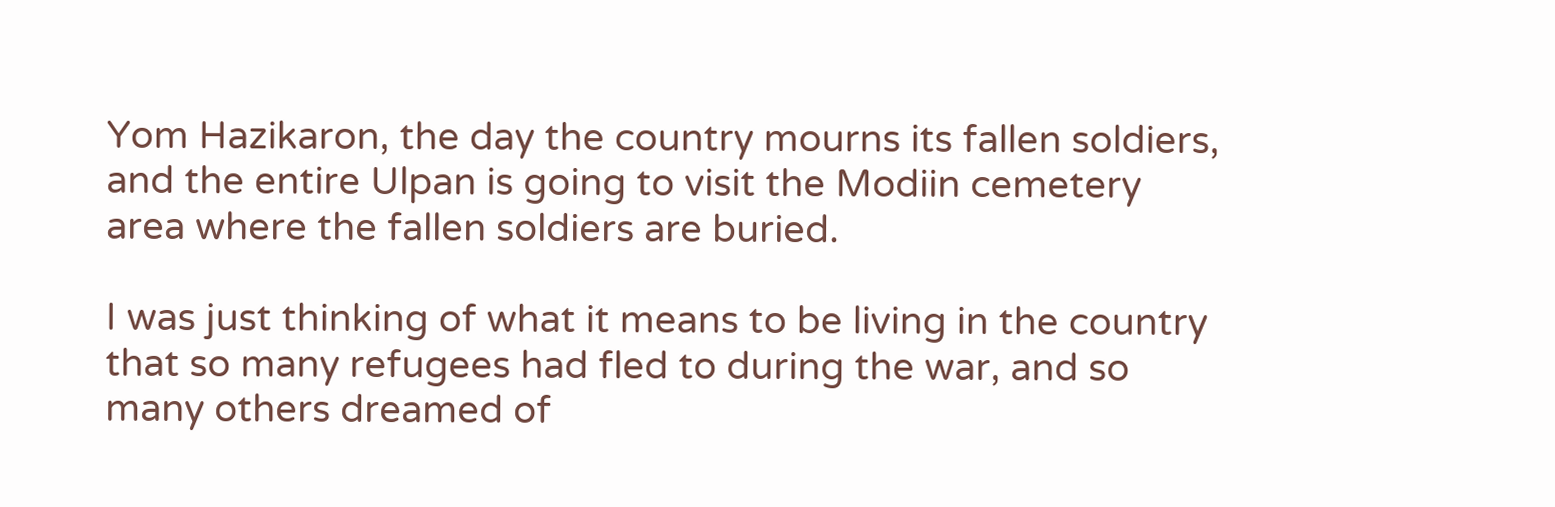Yom Hazikaron, the day the country mourns its fallen soldiers, and the entire Ulpan is going to visit the Modiin cemetery area where the fallen soldiers are buried.

I was just thinking of what it means to be living in the country that so many refugees had fled to during the war, and so many others dreamed of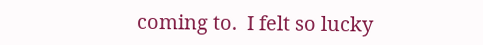coming to.  I felt so lucky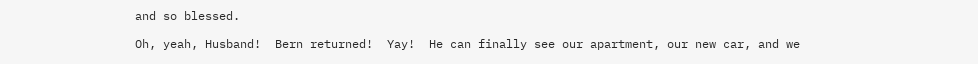and so blessed.

Oh, yeah, Husband!  Bern returned!  Yay!  He can finally see our apartment, our new car, and we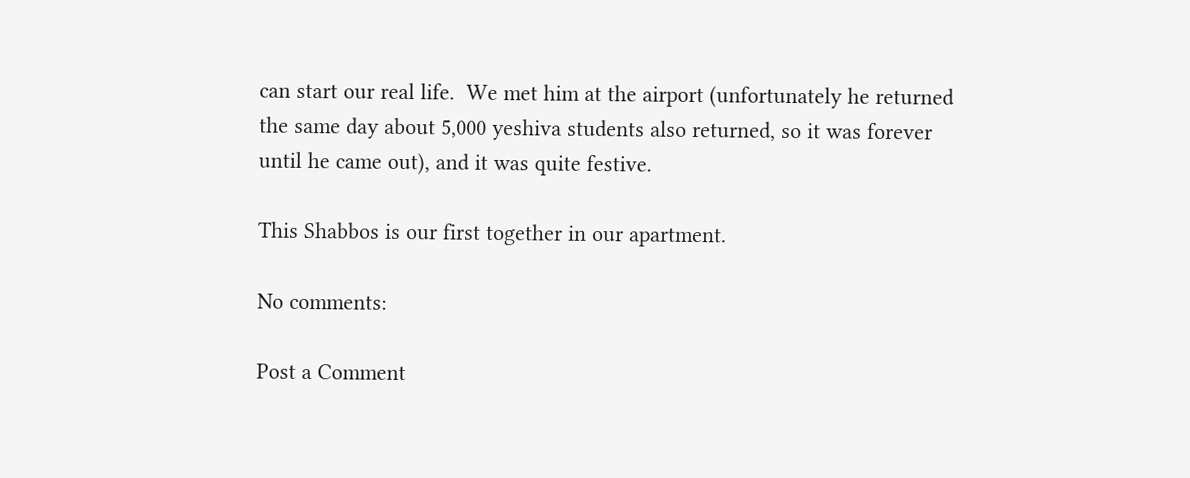can start our real life.  We met him at the airport (unfortunately he returned the same day about 5,000 yeshiva students also returned, so it was forever until he came out), and it was quite festive.

This Shabbos is our first together in our apartment.

No comments:

Post a Comment